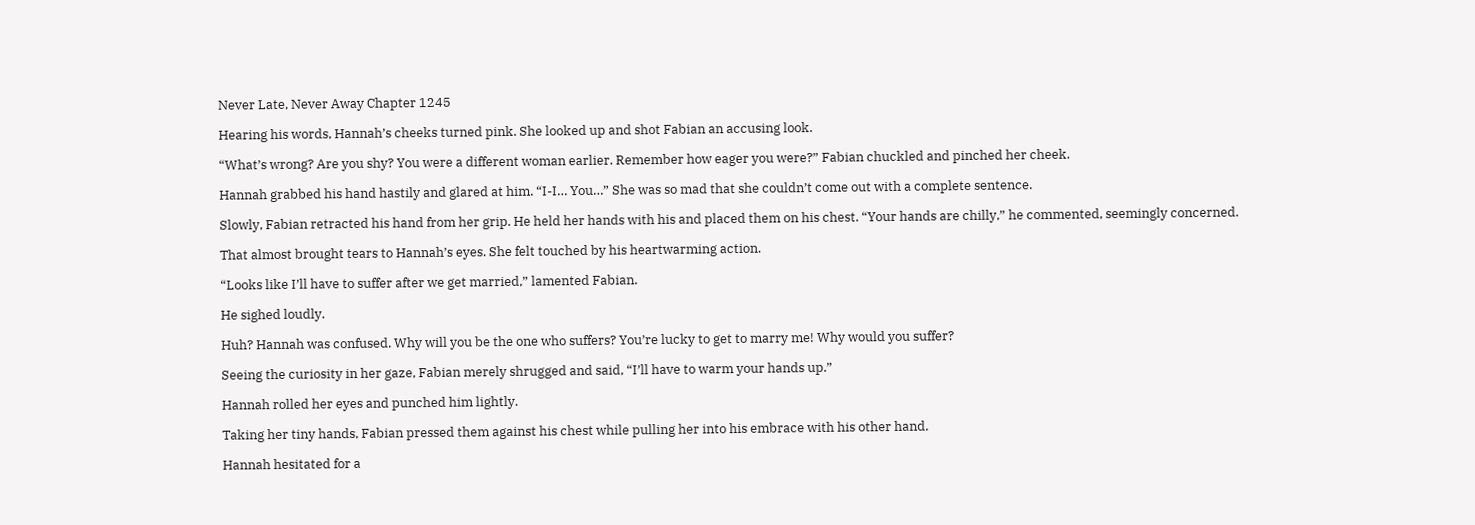Never Late, Never Away Chapter 1245

Hearing his words, Hannah’s cheeks turned pink. She looked up and shot Fabian an accusing look.

“What’s wrong? Are you shy? You were a different woman earlier. Remember how eager you were?” Fabian chuckled and pinched her cheek.

Hannah grabbed his hand hastily and glared at him. “I-I… You…” She was so mad that she couldn’t come out with a complete sentence.

Slowly, Fabian retracted his hand from her grip. He held her hands with his and placed them on his chest. “Your hands are chilly,” he commented, seemingly concerned.

That almost brought tears to Hannah’s eyes. She felt touched by his heartwarming action.

“Looks like I’ll have to suffer after we get married,” lamented Fabian.

He sighed loudly.

Huh? Hannah was confused. Why will you be the one who suffers? You’re lucky to get to marry me! Why would you suffer?

Seeing the curiosity in her gaze, Fabian merely shrugged and said, “I’ll have to warm your hands up.”

Hannah rolled her eyes and punched him lightly.

Taking her tiny hands, Fabian pressed them against his chest while pulling her into his embrace with his other hand.

Hannah hesitated for a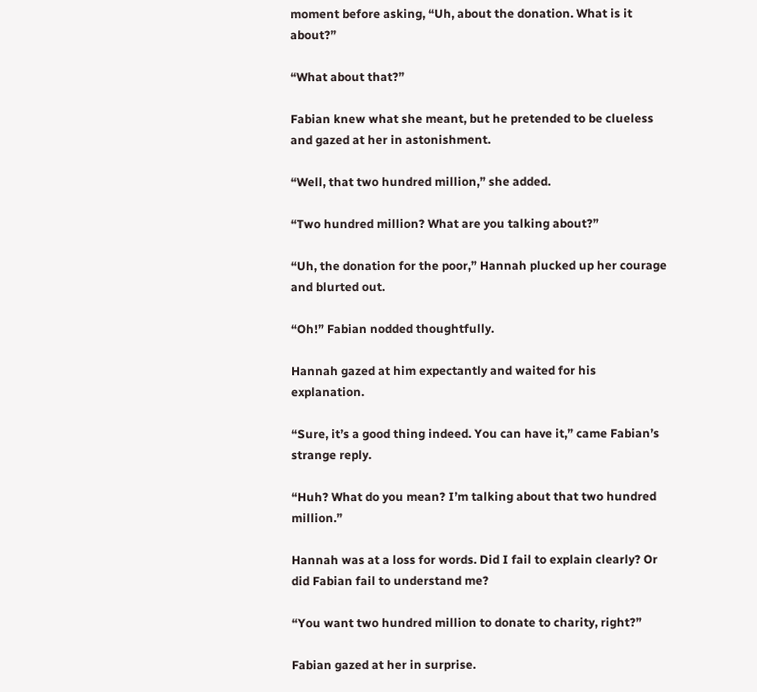moment before asking, “Uh, about the donation. What is it about?”

“What about that?”

Fabian knew what she meant, but he pretended to be clueless and gazed at her in astonishment.

“Well, that two hundred million,” she added.

“Two hundred million? What are you talking about?”

“Uh, the donation for the poor,” Hannah plucked up her courage and blurted out.

“Oh!” Fabian nodded thoughtfully.

Hannah gazed at him expectantly and waited for his explanation.

“Sure, it’s a good thing indeed. You can have it,” came Fabian’s strange reply.

“Huh? What do you mean? I’m talking about that two hundred million.”

Hannah was at a loss for words. Did I fail to explain clearly? Or did Fabian fail to understand me?

“You want two hundred million to donate to charity, right?”

Fabian gazed at her in surprise.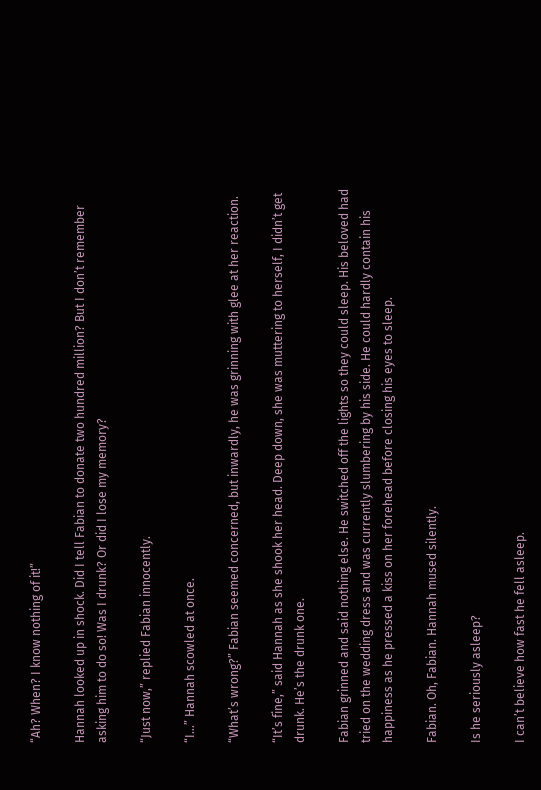“Ah? When? I know nothing of it!”

Hannah looked up in shock. Did I tell Fabian to donate two hundred million? But I don’t remember asking him to do so! Was I drunk? Or did I lose my memory?

“Just now,” replied Fabian innocently.

“I…” Hannah scowled at once.

“What’s wrong?” Fabian seemed concerned, but inwardly, he was grinning with glee at her reaction.

“It’s fine,” said Hannah as she shook her head. Deep down, she was muttering to herself, I didn’t get drunk. He’s the drunk one.

Fabian grinned and said nothing else. He switched off the lights so they could sleep. His beloved had tried on the wedding dress and was currently slumbering by his side. He could hardly contain his happiness as he pressed a kiss on her forehead before closing his eyes to sleep.

Fabian. Oh, Fabian. Hannah mused silently.

Is he seriously asleep?

I can’t believe how fast he fell asleep.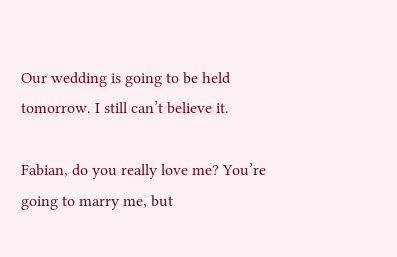Our wedding is going to be held tomorrow. I still can’t believe it.

Fabian, do you really love me? You’re going to marry me, but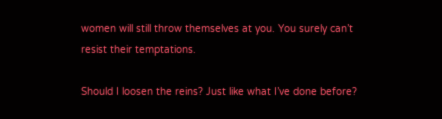women will still throw themselves at you. You surely can’t resist their temptations.

Should I loosen the reins? Just like what I’ve done before?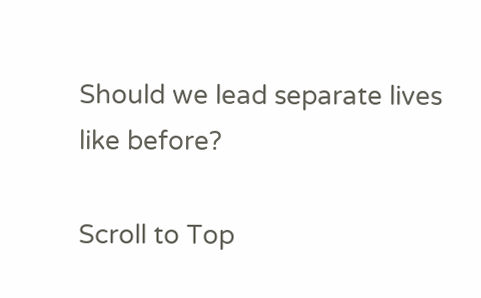Should we lead separate lives like before?

Scroll to Top